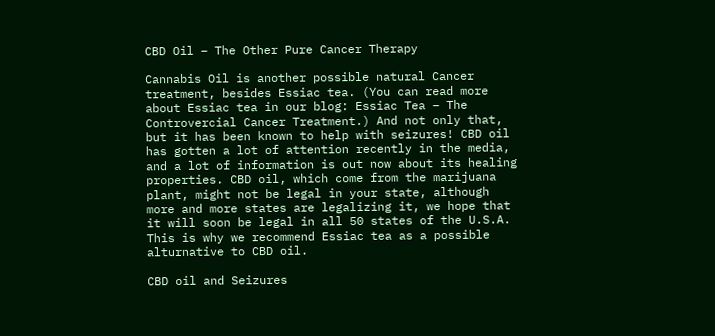CBD Oil – The Other Pure Cancer Therapy

Cannabis Oil is another possible natural Cancer treatment, besides Essiac tea. (You can read more about Essiac tea in our blog: Essiac Tea – The Controvercial Cancer Treatment.) And not only that, but it has been known to help with seizures! CBD oil has gotten a lot of attention recently in the media, and a lot of information is out now about its healing properties. CBD oil, which come from the marijuana plant, might not be legal in your state, although more and more states are legalizing it, we hope that it will soon be legal in all 50 states of the U.S.A. This is why we recommend Essiac tea as a possible alturnative to CBD oil.

CBD oil and Seizures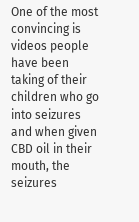One of the most convincing is videos people have been taking of their children who go into seizures and when given CBD oil in their mouth, the seizures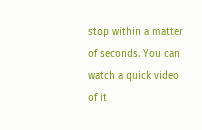stop within a matter of seconds. You can watch a quick video of it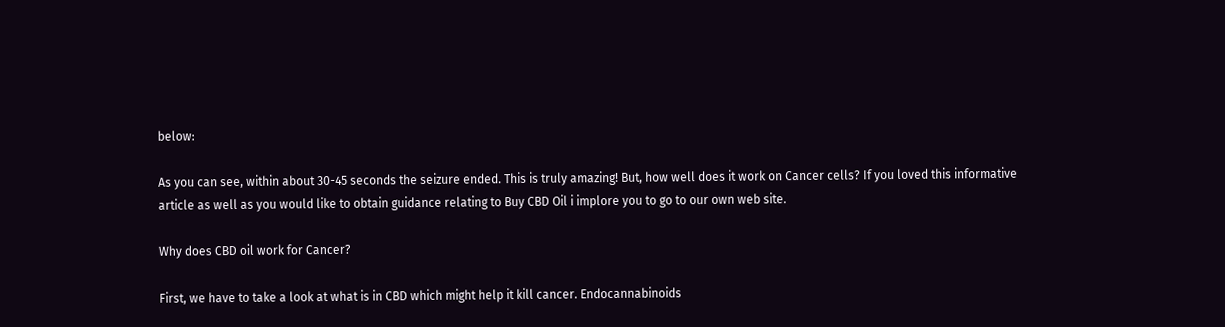below:

As you can see, within about 30-45 seconds the seizure ended. This is truly amazing! But, how well does it work on Cancer cells? If you loved this informative article as well as you would like to obtain guidance relating to Buy CBD Oil i implore you to go to our own web site.

Why does CBD oil work for Cancer?

First, we have to take a look at what is in CBD which might help it kill cancer. Endocannabinoids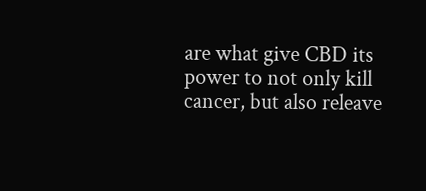are what give CBD its power to not only kill cancer, but also releave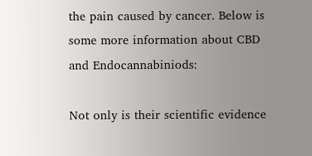the pain caused by cancer. Below is some more information about CBD and Endocannabiniods:

Not only is their scientific evidence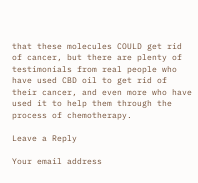that these molecules COULD get rid of cancer, but there are plenty of testimonials from real people who have used CBD oil to get rid of their cancer, and even more who have used it to help them through the process of chemotherapy.

Leave a Reply

Your email address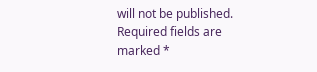will not be published. Required fields are marked *